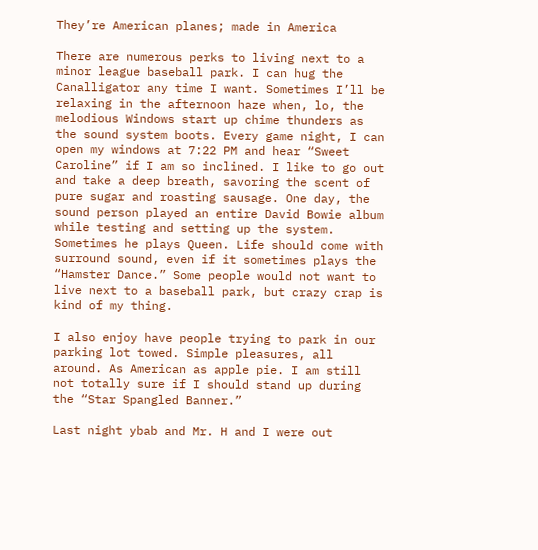They’re American planes; made in America

There are numerous perks to living next to a minor league baseball park. I can hug the Canalligator any time I want. Sometimes I’ll be relaxing in the afternoon haze when, lo, the melodious Windows start up chime thunders as the sound system boots. Every game night, I can open my windows at 7:22 PM and hear “Sweet Caroline” if I am so inclined. I like to go out and take a deep breath, savoring the scent of pure sugar and roasting sausage. One day, the sound person played an entire David Bowie album while testing and setting up the system. Sometimes he plays Queen. Life should come with surround sound, even if it sometimes plays the “Hamster Dance.” Some people would not want to live next to a baseball park, but crazy crap is kind of my thing.

I also enjoy have people trying to park in our parking lot towed. Simple pleasures, all around. As American as apple pie. I am still not totally sure if I should stand up during the “Star Spangled Banner.”

Last night ybab and Mr. H and I were out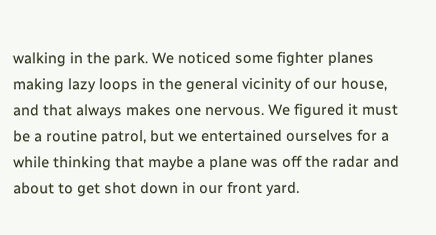walking in the park. We noticed some fighter planes making lazy loops in the general vicinity of our house, and that always makes one nervous. We figured it must be a routine patrol, but we entertained ourselves for a while thinking that maybe a plane was off the radar and about to get shot down in our front yard.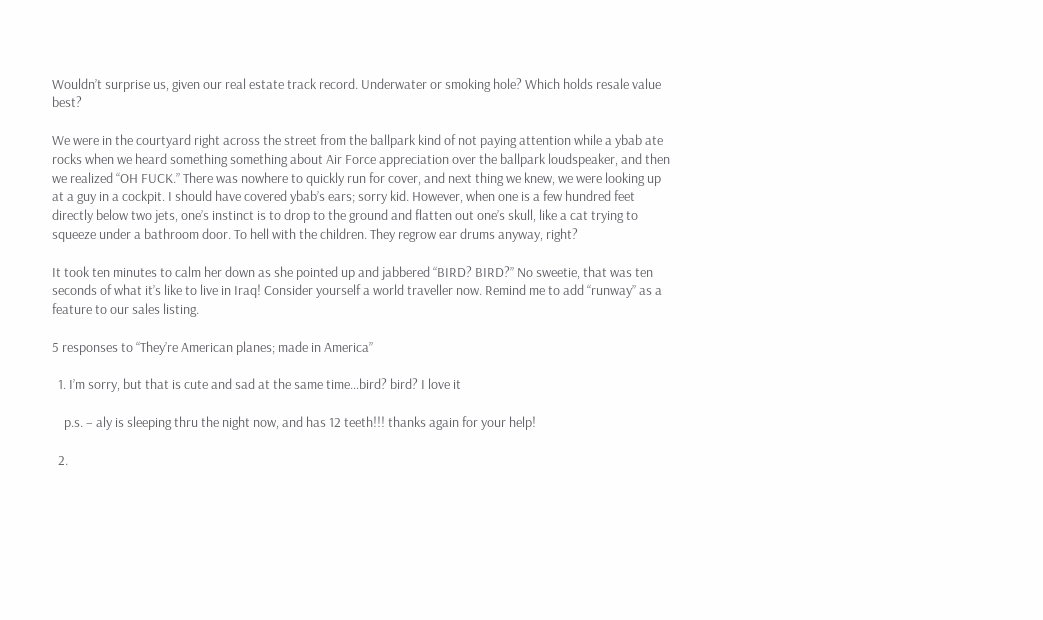Wouldn’t surprise us, given our real estate track record. Underwater or smoking hole? Which holds resale value best?

We were in the courtyard right across the street from the ballpark kind of not paying attention while a ybab ate rocks when we heard something something about Air Force appreciation over the ballpark loudspeaker, and then we realized “OH FUCK.” There was nowhere to quickly run for cover, and next thing we knew, we were looking up at a guy in a cockpit. I should have covered ybab’s ears; sorry kid. However, when one is a few hundred feet directly below two jets, one’s instinct is to drop to the ground and flatten out one’s skull, like a cat trying to squeeze under a bathroom door. To hell with the children. They regrow ear drums anyway, right?

It took ten minutes to calm her down as she pointed up and jabbered “BIRD? BIRD?” No sweetie, that was ten seconds of what it’s like to live in Iraq! Consider yourself a world traveller now. Remind me to add “runway” as a feature to our sales listing.

5 responses to “They’re American planes; made in America”

  1. I’m sorry, but that is cute and sad at the same time…bird? bird? I love it

    p.s. – aly is sleeping thru the night now, and has 12 teeth!!! thanks again for your help!

  2.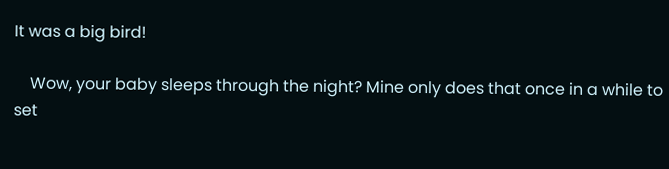It was a big bird!

    Wow, your baby sleeps through the night? Mine only does that once in a while to set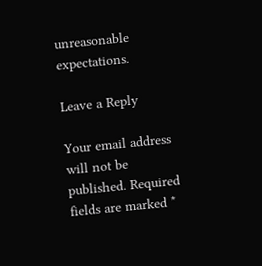unreasonable expectations.

Leave a Reply

Your email address will not be published. Required fields are marked *